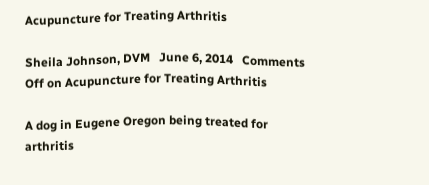Acupuncture for Treating Arthritis

Sheila Johnson, DVM   June 6, 2014   Comments Off on Acupuncture for Treating Arthritis

A dog in Eugene Oregon being treated for arthritis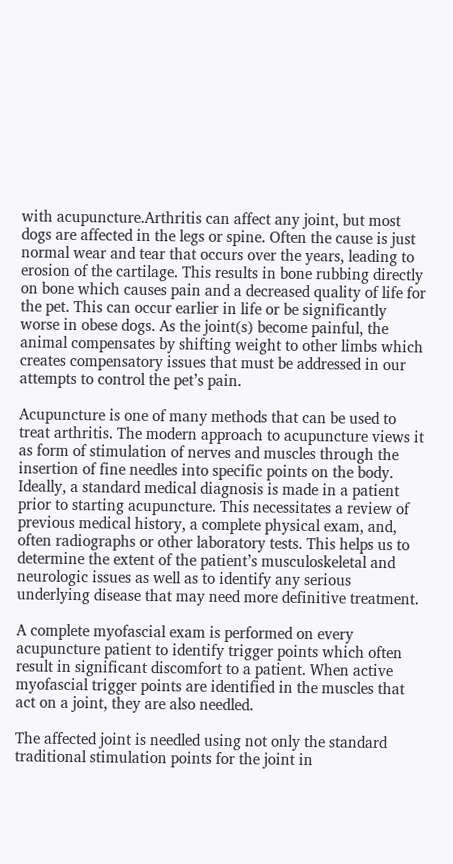with acupuncture.Arthritis can affect any joint, but most dogs are affected in the legs or spine. Often the cause is just normal wear and tear that occurs over the years, leading to erosion of the cartilage. This results in bone rubbing directly on bone which causes pain and a decreased quality of life for the pet. This can occur earlier in life or be significantly worse in obese dogs. As the joint(s) become painful, the animal compensates by shifting weight to other limbs which creates compensatory issues that must be addressed in our attempts to control the pet’s pain.

Acupuncture is one of many methods that can be used to treat arthritis. The modern approach to acupuncture views it as form of stimulation of nerves and muscles through the insertion of fine needles into specific points on the body. Ideally, a standard medical diagnosis is made in a patient prior to starting acupuncture. This necessitates a review of previous medical history, a complete physical exam, and, often radiographs or other laboratory tests. This helps us to determine the extent of the patient’s musculoskeletal and neurologic issues as well as to identify any serious underlying disease that may need more definitive treatment.

A complete myofascial exam is performed on every acupuncture patient to identify trigger points which often result in significant discomfort to a patient. When active myofascial trigger points are identified in the muscles that act on a joint, they are also needled.

The affected joint is needled using not only the standard traditional stimulation points for the joint in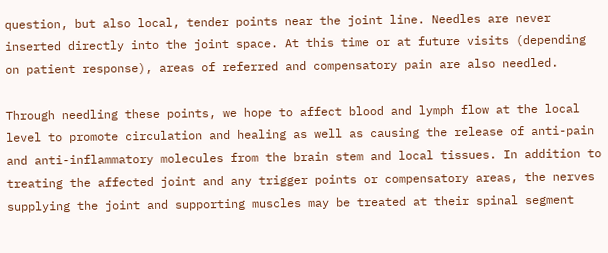question, but also local, tender points near the joint line. Needles are never inserted directly into the joint space. At this time or at future visits (depending on patient response), areas of referred and compensatory pain are also needled.

Through needling these points, we hope to affect blood and lymph flow at the local level to promote circulation and healing as well as causing the release of anti-pain and anti-inflammatory molecules from the brain stem and local tissues. In addition to treating the affected joint and any trigger points or compensatory areas, the nerves supplying the joint and supporting muscles may be treated at their spinal segment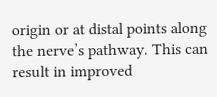origin or at distal points along the nerve’s pathway. This can result in improved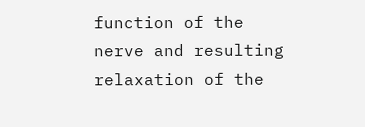function of the nerve and resulting relaxation of the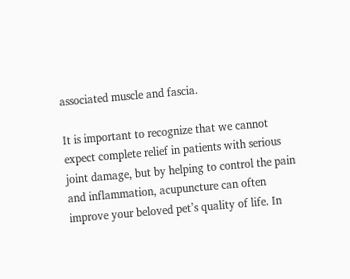associated muscle and fascia.

It is important to recognize that we cannot expect complete relief in patients with serious joint damage, but by helping to control the pain and inflammation, acupuncture can often improve your beloved pet’s quality of life. In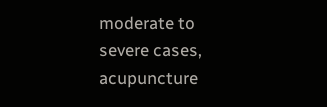moderate to severe cases, acupuncture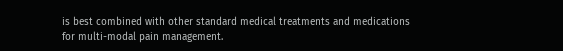is best combined with other standard medical treatments and medications for multi-modal pain management.